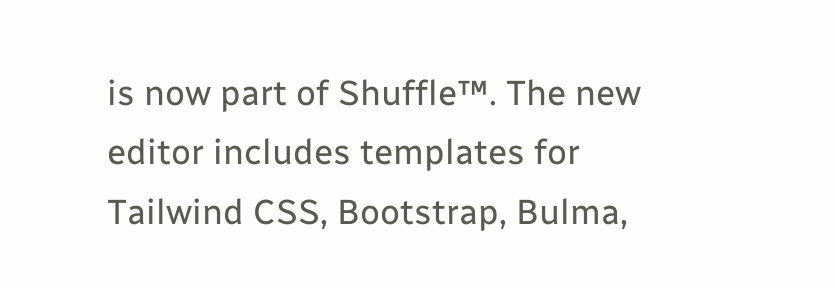is now part of Shuffle™. The new editor includes templates for Tailwind CSS, Bootstrap, Bulma,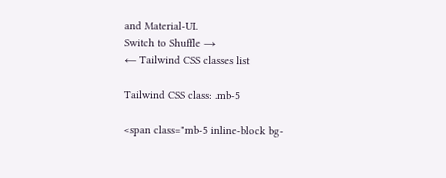and Material-UI.
Switch to Shuffle →
← Tailwind CSS classes list

Tailwind CSS class: .mb-5

<span class="mb-5 inline-block bg-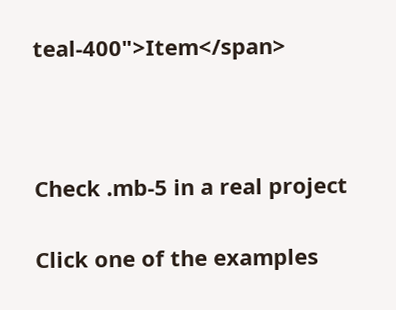teal-400">Item</span>



Check .mb-5 in a real project

Click one of the examples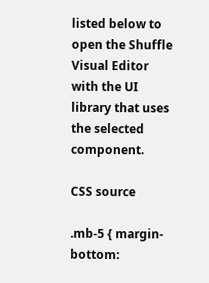listed below to open the Shuffle Visual Editor with the UI library that uses the selected component.

CSS source

.mb-5 { margin-bottom: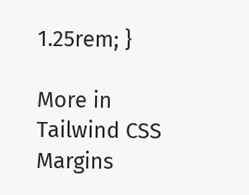1.25rem; }

More in Tailwind CSS Margins